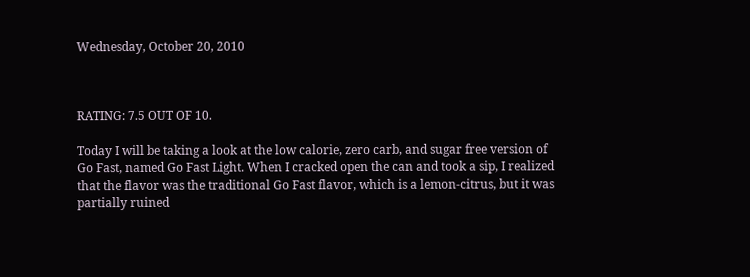Wednesday, October 20, 2010



RATING: 7.5 OUT OF 10.

Today I will be taking a look at the low calorie, zero carb, and sugar free version of Go Fast, named Go Fast Light. When I cracked open the can and took a sip, I realized that the flavor was the traditional Go Fast flavor, which is a lemon-citrus, but it was partially ruined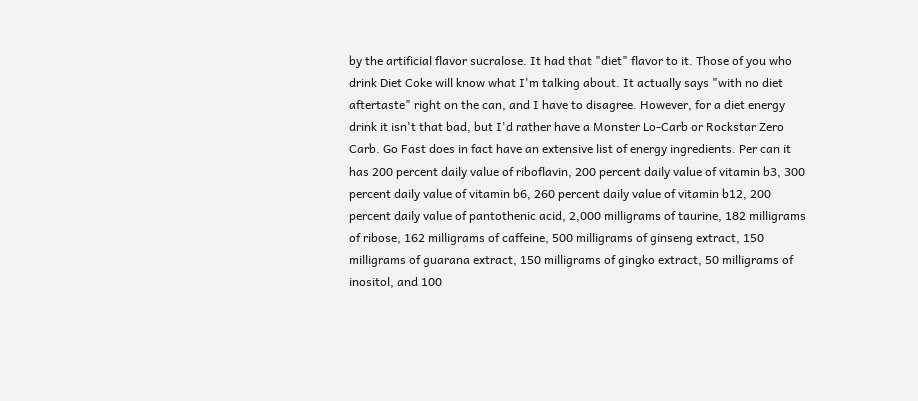by the artificial flavor sucralose. It had that "diet" flavor to it. Those of you who drink Diet Coke will know what I'm talking about. It actually says "with no diet aftertaste" right on the can, and I have to disagree. However, for a diet energy drink it isn't that bad, but I'd rather have a Monster Lo-Carb or Rockstar Zero Carb. Go Fast does in fact have an extensive list of energy ingredients. Per can it has 200 percent daily value of riboflavin, 200 percent daily value of vitamin b3, 300 percent daily value of vitamin b6, 260 percent daily value of vitamin b12, 200 percent daily value of pantothenic acid, 2,000 milligrams of taurine, 182 milligrams of ribose, 162 milligrams of caffeine, 500 milligrams of ginseng extract, 150 milligrams of guarana extract, 150 milligrams of gingko extract, 50 milligrams of inositol, and 100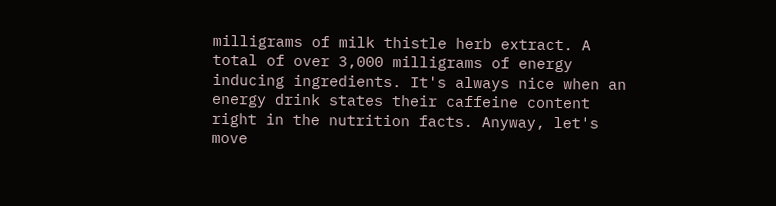milligrams of milk thistle herb extract. A total of over 3,000 milligrams of energy inducing ingredients. It's always nice when an energy drink states their caffeine content right in the nutrition facts. Anyway, let's move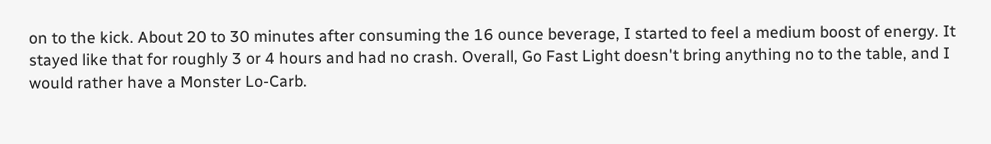on to the kick. About 20 to 30 minutes after consuming the 16 ounce beverage, I started to feel a medium boost of energy. It stayed like that for roughly 3 or 4 hours and had no crash. Overall, Go Fast Light doesn't bring anything no to the table, and I would rather have a Monster Lo-Carb.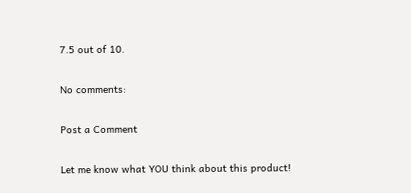7.5 out of 10.

No comments:

Post a Comment

Let me know what YOU think about this product!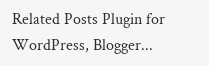Related Posts Plugin for WordPress, Blogger...